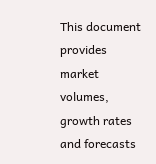This document provides market volumes, growth rates and forecasts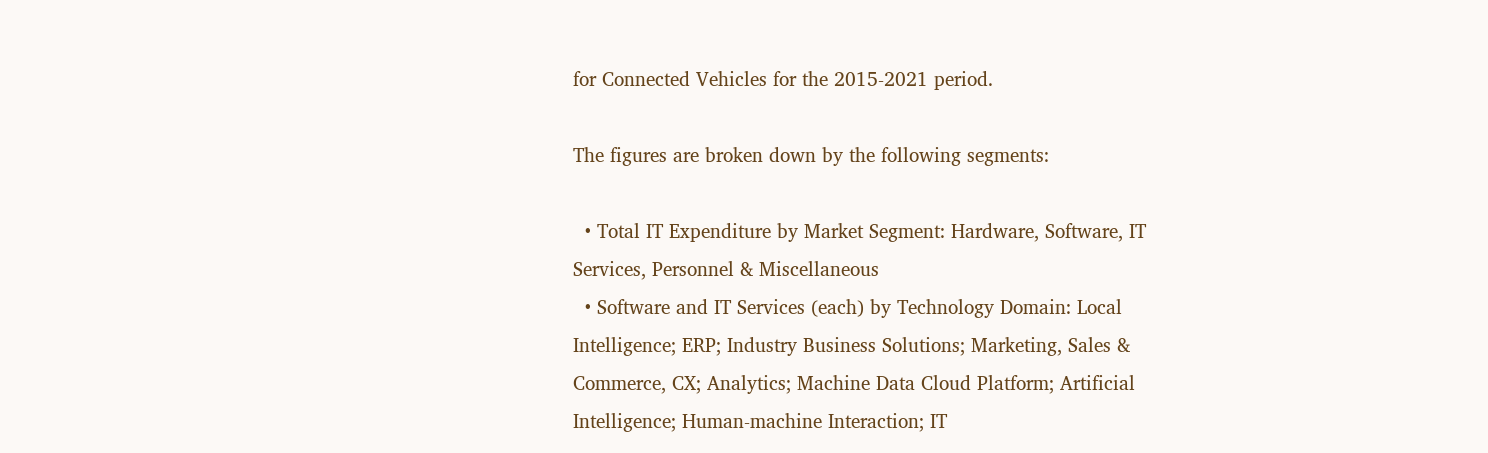for Connected Vehicles for the 2015-2021 period.

The figures are broken down by the following segments:

  • Total IT Expenditure by Market Segment: Hardware, Software, IT Services, Personnel & Miscellaneous
  • Software and IT Services (each) by Technology Domain: Local Intelligence; ERP; Industry Business Solutions; Marketing, Sales & Commerce, CX; Analytics; Machine Data Cloud Platform; Artificial Intelligence; Human-machine Interaction; IT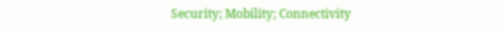Security; Mobility; Connectivity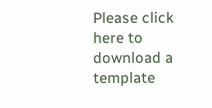Please click here to download a template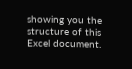showing you the structure of this Excel document.